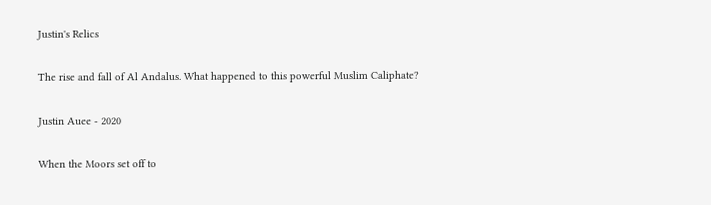Justin's Relics

The rise and fall of Al Andalus. What happened to this powerful Muslim Caliphate?

Justin Auee - 2020

When the Moors set off to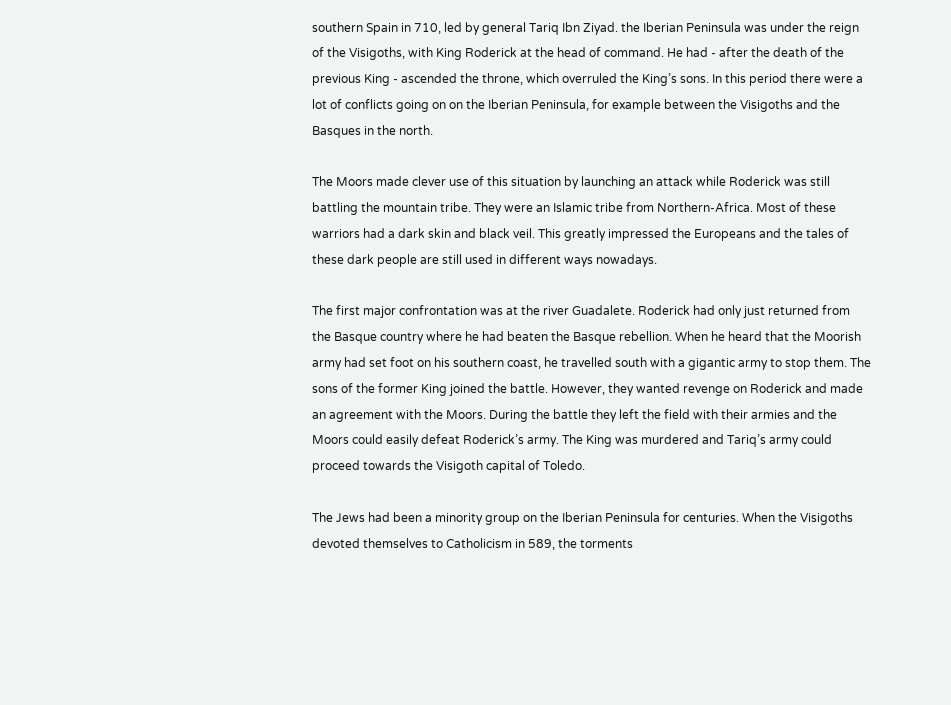southern Spain in 710, led by general Tariq Ibn Ziyad. the Iberian Peninsula was under the reign of the Visigoths, with King Roderick at the head of command. He had - after the death of the previous King - ascended the throne, which overruled the King’s sons. In this period there were a lot of conflicts going on on the Iberian Peninsula, for example between the Visigoths and the Basques in the north.

The Moors made clever use of this situation by launching an attack while Roderick was still battling the mountain tribe. They were an Islamic tribe from Northern-Africa. Most of these warriors had a dark skin and black veil. This greatly impressed the Europeans and the tales of these dark people are still used in different ways nowadays.

The first major confrontation was at the river Guadalete. Roderick had only just returned from the Basque country where he had beaten the Basque rebellion. When he heard that the Moorish army had set foot on his southern coast, he travelled south with a gigantic army to stop them. The sons of the former King joined the battle. However, they wanted revenge on Roderick and made an agreement with the Moors. During the battle they left the field with their armies and the Moors could easily defeat Roderick’s army. The King was murdered and Tariq’s army could proceed towards the Visigoth capital of Toledo.

The Jews had been a minority group on the Iberian Peninsula for centuries. When the Visigoths devoted themselves to Catholicism in 589, the torments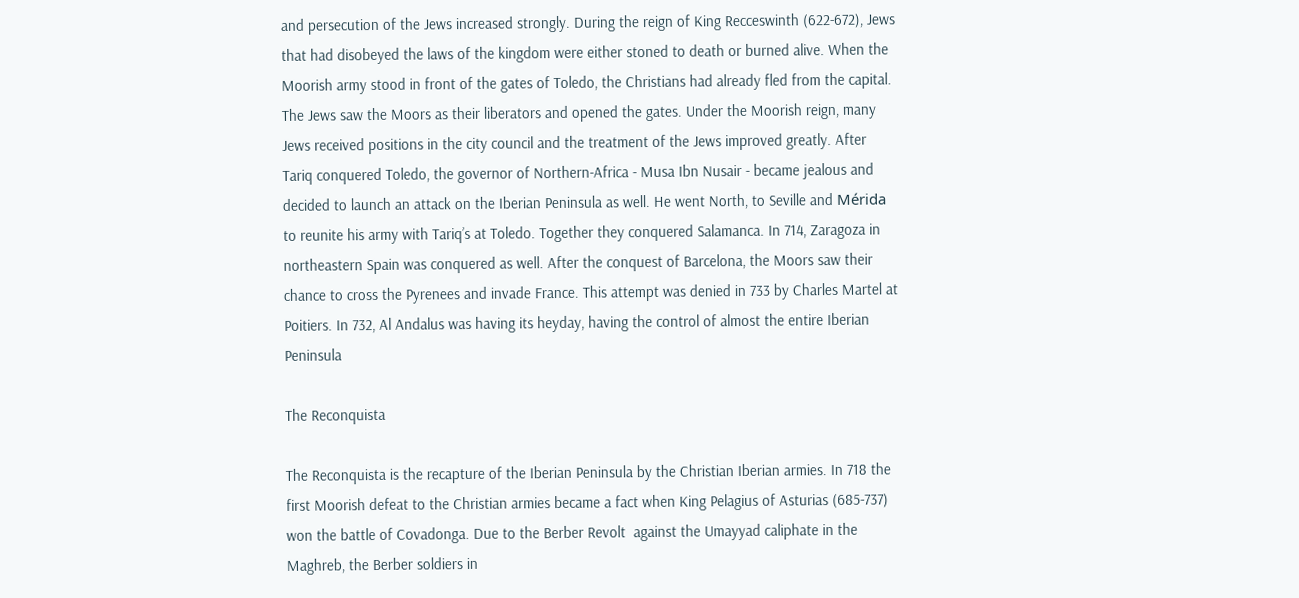and persecution of the Jews increased strongly. During the reign of King Recceswinth (622-672), Jews that had disobeyed the laws of the kingdom were either stoned to death or burned alive. When the Moorish army stood in front of the gates of Toledo, the Christians had already fled from the capital. The Jews saw the Moors as their liberators and opened the gates. Under the Moorish reign, many Jews received positions in the city council and the treatment of the Jews improved greatly. After Tariq conquered Toledo, the governor of Northern-Africa - Musa Ibn Nusair - became jealous and decided to launch an attack on the Iberian Peninsula as well. He went North, to Seville and Mérida to reunite his army with Tariq’s at Toledo. Together they conquered Salamanca. In 714, Zaragoza in northeastern Spain was conquered as well. After the conquest of Barcelona, the Moors saw their chance to cross the Pyrenees and invade France. This attempt was denied in 733 by Charles Martel at Poitiers. In 732, Al Andalus was having its heyday, having the control of almost the entire Iberian Peninsula

The Reconquista

The Reconquista is the recapture of the Iberian Peninsula by the Christian Iberian armies. In 718 the first Moorish defeat to the Christian armies became a fact when King Pelagius of Asturias (685-737) won the battle of Covadonga. Due to the Berber Revolt  against the Umayyad caliphate in the Maghreb, the Berber soldiers in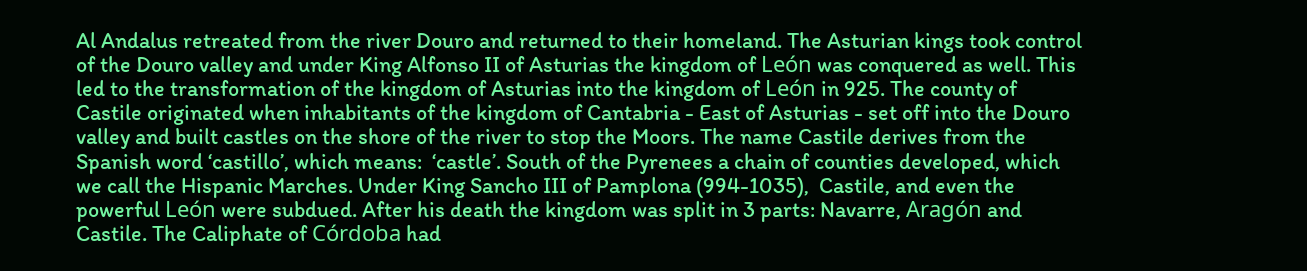Al Andalus retreated from the river Douro and returned to their homeland. The Asturian kings took control of the Douro valley and under King Alfonso II of Asturias the kingdom of León was conquered as well. This led to the transformation of the kingdom of Asturias into the kingdom of León in 925. The county of Castile originated when inhabitants of the kingdom of Cantabria - East of Asturias - set off into the Douro valley and built castles on the shore of the river to stop the Moors. The name Castile derives from the Spanish word ‘castillo’, which means:  ‘castle’. South of the Pyrenees a chain of counties developed, which we call the Hispanic Marches. Under King Sancho III of Pamplona (994-1035),  Castile, and even the powerful León were subdued. After his death the kingdom was split in 3 parts: Navarre, Aragón and Castile. The Caliphate of Córdoba had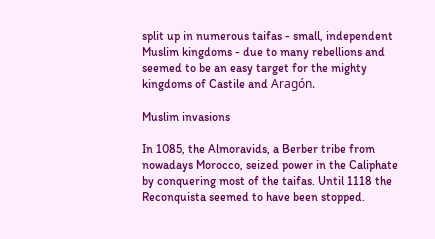split up in numerous taifas - small, independent Muslim kingdoms - due to many rebellions and seemed to be an easy target for the mighty kingdoms of Castile and Aragón.

Muslim invasions

In 1085, the Almoravids, a Berber tribe from nowadays Morocco, seized power in the Caliphate by conquering most of the taifas. Until 1118 the Reconquista seemed to have been stopped.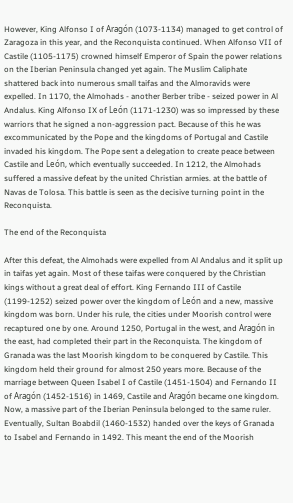However, King Alfonso I of Aragón (1073-1134) managed to get control of Zaragoza in this year, and the Reconquista continued. When Alfonso VII of Castile (1105-1175) crowned himself Emperor of Spain the power relations on the Iberian Peninsula changed yet again. The Muslim Caliphate shattered back into numerous small taifas and the Almoravids were expelled. In 1170, the Almohads - another Berber tribe - seized power in Al Andalus. King Alfonso IX of León (1171-1230) was so impressed by these warriors that he signed a non-aggression pact. Because of this he was excommunicated by the Pope and the kingdoms of Portugal and Castile invaded his kingdom. The Pope sent a delegation to create peace between Castile and León, which eventually succeeded. In 1212, the Almohads suffered a massive defeat by the united Christian armies. at the battle of Navas de Tolosa. This battle is seen as the decisive turning point in the Reconquista.

The end of the Reconquista

After this defeat, the Almohads were expelled from Al Andalus and it split up in taifas yet again. Most of these taifas were conquered by the Christian kings without a great deal of effort. King Fernando III of Castile (1199-1252) seized power over the kingdom of León and a new, massive kingdom was born. Under his rule, the cities under Moorish control were recaptured one by one. Around 1250, Portugal in the west, and Aragón in the east, had completed their part in the Reconquista. The kingdom of Granada was the last Moorish kingdom to be conquered by Castile. This kingdom held their ground for almost 250 years more. Because of the marriage between Queen Isabel I of Castile (1451-1504) and Fernando II of Aragón (1452-1516) in 1469, Castile and Aragón became one kingdom. Now, a massive part of the Iberian Peninsula belonged to the same ruler. Eventually, Sultan Boabdil (1460-1532) handed over the keys of Granada to Isabel and Fernando in 1492. This meant the end of the Moorish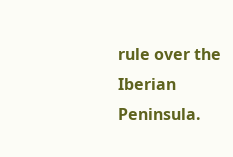rule over the Iberian Peninsula.